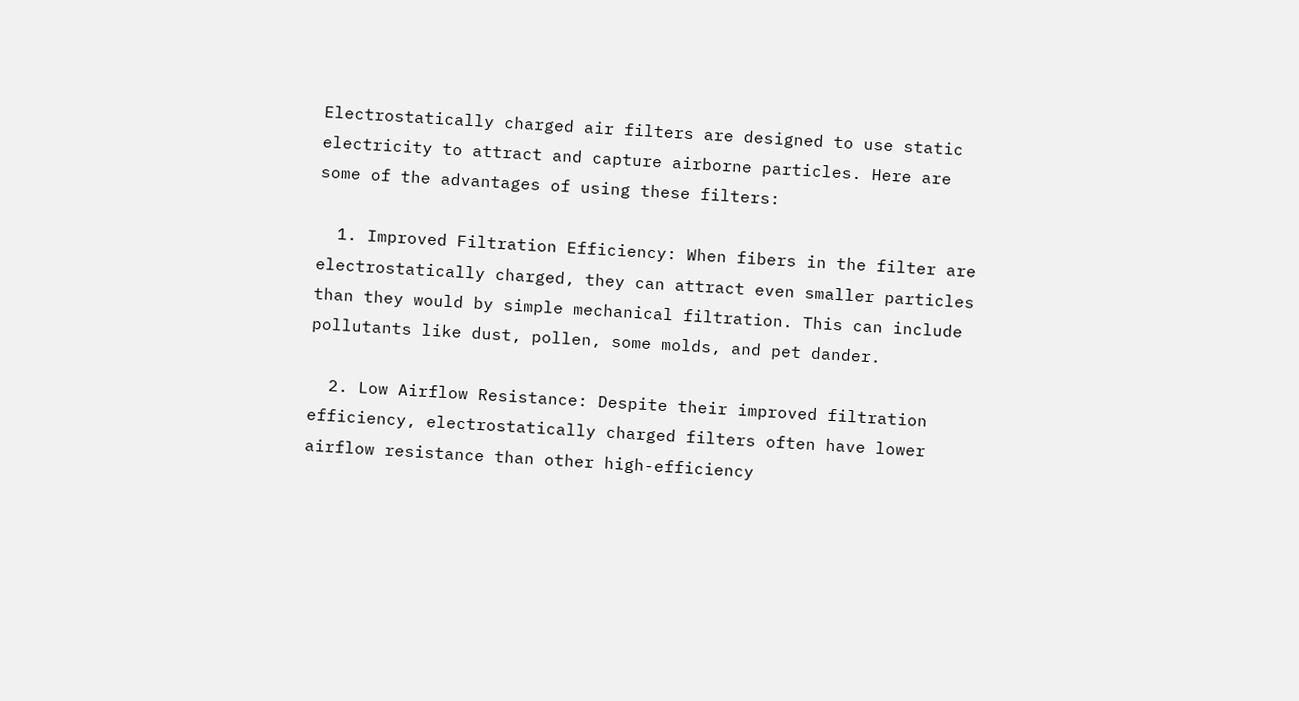Electrostatically charged air filters are designed to use static electricity to attract and capture airborne particles. Here are some of the advantages of using these filters:

  1. Improved Filtration Efficiency: When fibers in the filter are electrostatically charged, they can attract even smaller particles than they would by simple mechanical filtration. This can include pollutants like dust, pollen, some molds, and pet dander.

  2. Low Airflow Resistance: Despite their improved filtration efficiency, electrostatically charged filters often have lower airflow resistance than other high-efficiency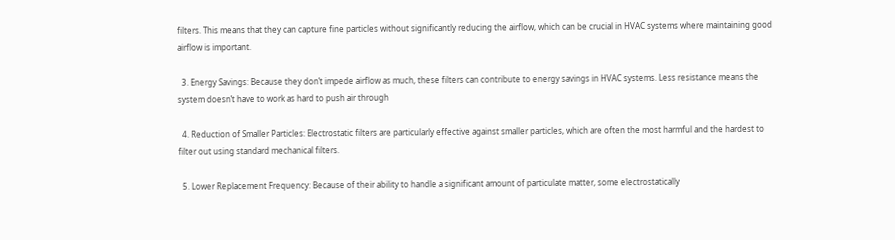filters. This means that they can capture fine particles without significantly reducing the airflow, which can be crucial in HVAC systems where maintaining good airflow is important.

  3. Energy Savings: Because they don’t impede airflow as much, these filters can contribute to energy savings in HVAC systems. Less resistance means the system doesn’t have to work as hard to push air through

  4. Reduction of Smaller Particles: Electrostatic filters are particularly effective against smaller particles, which are often the most harmful and the hardest to filter out using standard mechanical filters.

  5. Lower Replacement Frequency: Because of their ability to handle a significant amount of particulate matter, some electrostatically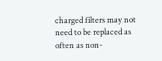charged filters may not need to be replaced as often as non-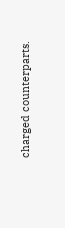charged counterparts.